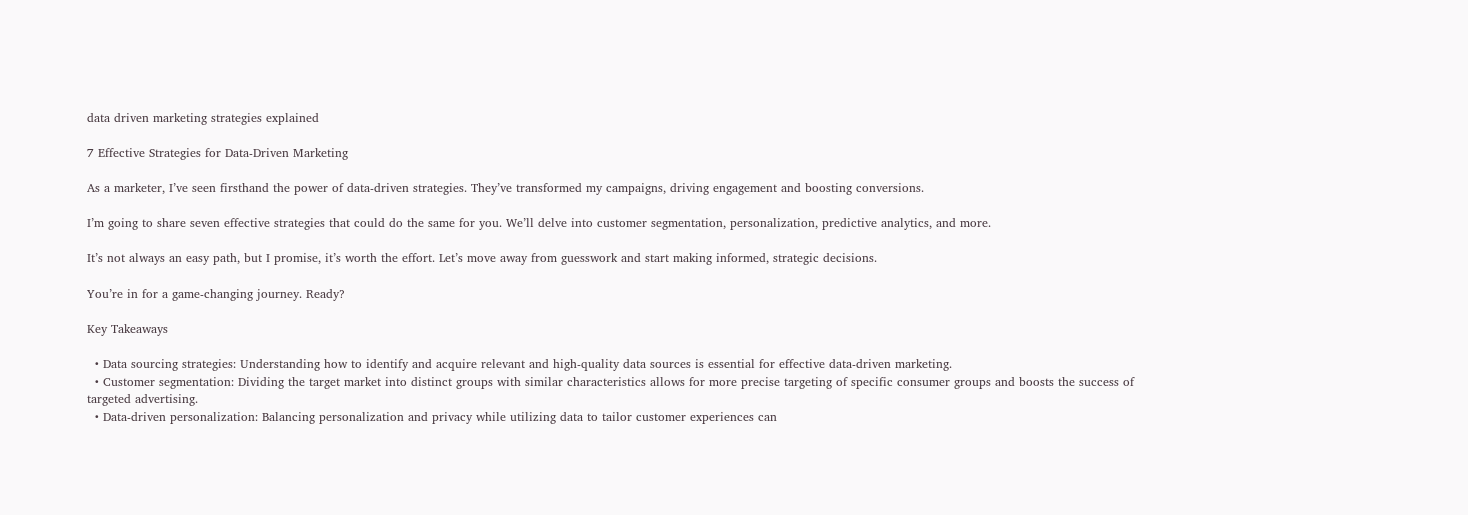data driven marketing strategies explained

7 Effective Strategies for Data-Driven Marketing

As a marketer, I’ve seen firsthand the power of data-driven strategies. They’ve transformed my campaigns, driving engagement and boosting conversions.

I’m going to share seven effective strategies that could do the same for you. We’ll delve into customer segmentation, personalization, predictive analytics, and more.

It’s not always an easy path, but I promise, it’s worth the effort. Let’s move away from guesswork and start making informed, strategic decisions.

You’re in for a game-changing journey. Ready?

Key Takeaways

  • Data sourcing strategies: Understanding how to identify and acquire relevant and high-quality data sources is essential for effective data-driven marketing.
  • Customer segmentation: Dividing the target market into distinct groups with similar characteristics allows for more precise targeting of specific consumer groups and boosts the success of targeted advertising.
  • Data-driven personalization: Balancing personalization and privacy while utilizing data to tailor customer experiences can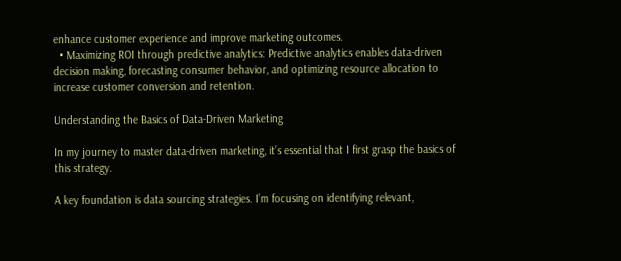enhance customer experience and improve marketing outcomes.
  • Maximizing ROI through predictive analytics: Predictive analytics enables data-driven decision making, forecasting consumer behavior, and optimizing resource allocation to increase customer conversion and retention.

Understanding the Basics of Data-Driven Marketing

In my journey to master data-driven marketing, it’s essential that I first grasp the basics of this strategy.

A key foundation is data sourcing strategies. I’m focusing on identifying relevant,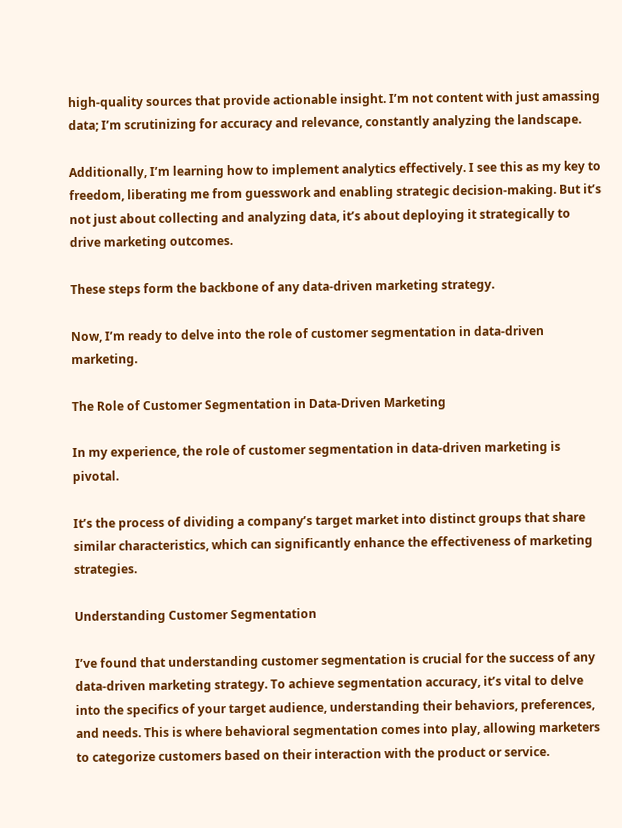high-quality sources that provide actionable insight. I’m not content with just amassing data; I’m scrutinizing for accuracy and relevance, constantly analyzing the landscape.

Additionally, I’m learning how to implement analytics effectively. I see this as my key to freedom, liberating me from guesswork and enabling strategic decision-making. But it’s not just about collecting and analyzing data, it’s about deploying it strategically to drive marketing outcomes.

These steps form the backbone of any data-driven marketing strategy.

Now, I’m ready to delve into the role of customer segmentation in data-driven marketing.

The Role of Customer Segmentation in Data-Driven Marketing

In my experience, the role of customer segmentation in data-driven marketing is pivotal.

It’s the process of dividing a company’s target market into distinct groups that share similar characteristics, which can significantly enhance the effectiveness of marketing strategies.

Understanding Customer Segmentation

I’ve found that understanding customer segmentation is crucial for the success of any data-driven marketing strategy. To achieve segmentation accuracy, it’s vital to delve into the specifics of your target audience, understanding their behaviors, preferences, and needs. This is where behavioral segmentation comes into play, allowing marketers to categorize customers based on their interaction with the product or service.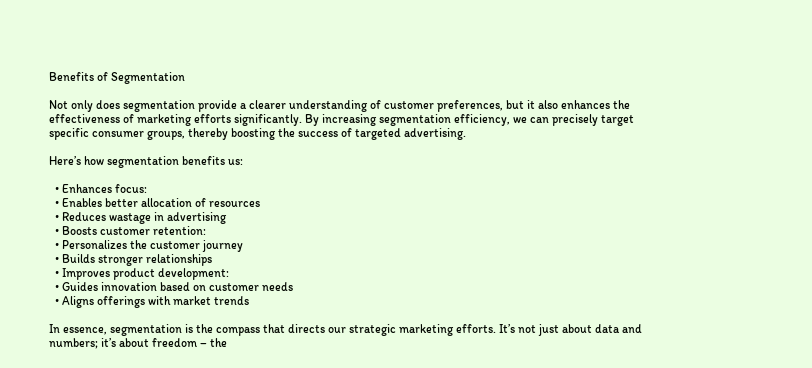Benefits of Segmentation

Not only does segmentation provide a clearer understanding of customer preferences, but it also enhances the effectiveness of marketing efforts significantly. By increasing segmentation efficiency, we can precisely target specific consumer groups, thereby boosting the success of targeted advertising.

Here’s how segmentation benefits us:

  • Enhances focus:
  • Enables better allocation of resources
  • Reduces wastage in advertising
  • Boosts customer retention:
  • Personalizes the customer journey
  • Builds stronger relationships
  • Improves product development:
  • Guides innovation based on customer needs
  • Aligns offerings with market trends

In essence, segmentation is the compass that directs our strategic marketing efforts. It’s not just about data and numbers; it’s about freedom – the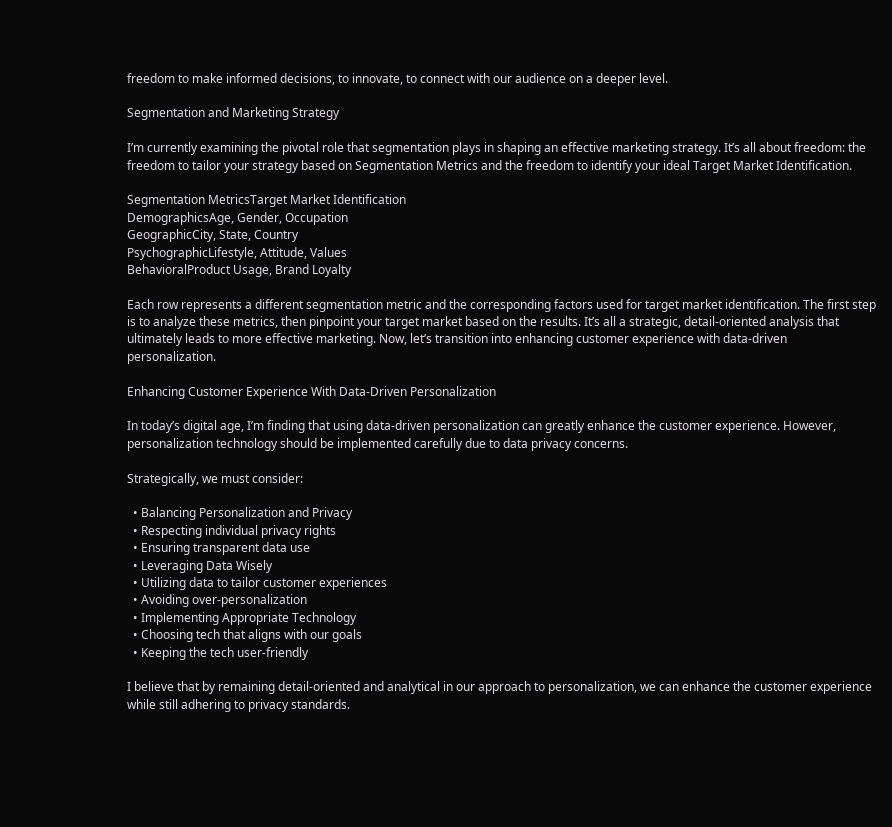freedom to make informed decisions, to innovate, to connect with our audience on a deeper level.

Segmentation and Marketing Strategy

I’m currently examining the pivotal role that segmentation plays in shaping an effective marketing strategy. It’s all about freedom: the freedom to tailor your strategy based on Segmentation Metrics and the freedom to identify your ideal Target Market Identification.

Segmentation MetricsTarget Market Identification
DemographicsAge, Gender, Occupation
GeographicCity, State, Country
PsychographicLifestyle, Attitude, Values
BehavioralProduct Usage, Brand Loyalty

Each row represents a different segmentation metric and the corresponding factors used for target market identification. The first step is to analyze these metrics, then pinpoint your target market based on the results. It’s all a strategic, detail-oriented analysis that ultimately leads to more effective marketing. Now, let’s transition into enhancing customer experience with data-driven personalization.

Enhancing Customer Experience With Data-Driven Personalization

In today’s digital age, I’m finding that using data-driven personalization can greatly enhance the customer experience. However, personalization technology should be implemented carefully due to data privacy concerns.

Strategically, we must consider:

  • Balancing Personalization and Privacy
  • Respecting individual privacy rights
  • Ensuring transparent data use
  • Leveraging Data Wisely
  • Utilizing data to tailor customer experiences
  • Avoiding over-personalization
  • Implementing Appropriate Technology
  • Choosing tech that aligns with our goals
  • Keeping the tech user-friendly

I believe that by remaining detail-oriented and analytical in our approach to personalization, we can enhance the customer experience while still adhering to privacy standards.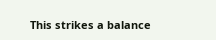This strikes a balance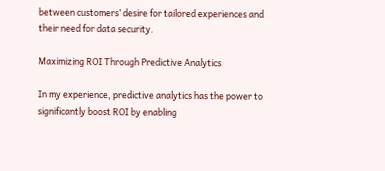between customers’ desire for tailored experiences and their need for data security.

Maximizing ROI Through Predictive Analytics

In my experience, predictive analytics has the power to significantly boost ROI by enabling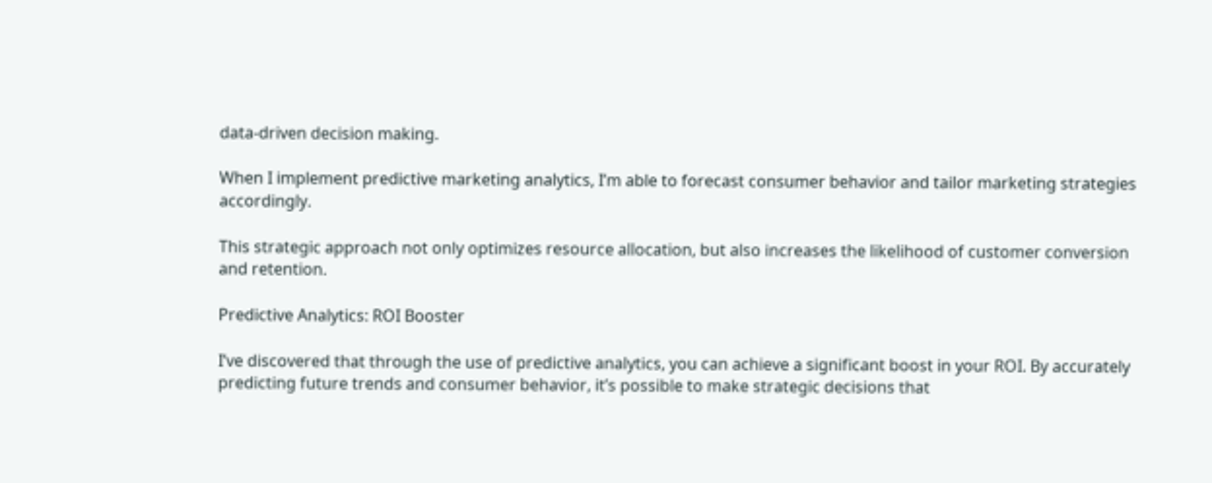data-driven decision making.

When I implement predictive marketing analytics, I’m able to forecast consumer behavior and tailor marketing strategies accordingly.

This strategic approach not only optimizes resource allocation, but also increases the likelihood of customer conversion and retention.

Predictive Analytics: ROI Booster

I’ve discovered that through the use of predictive analytics, you can achieve a significant boost in your ROI. By accurately predicting future trends and consumer behavior, it’s possible to make strategic decisions that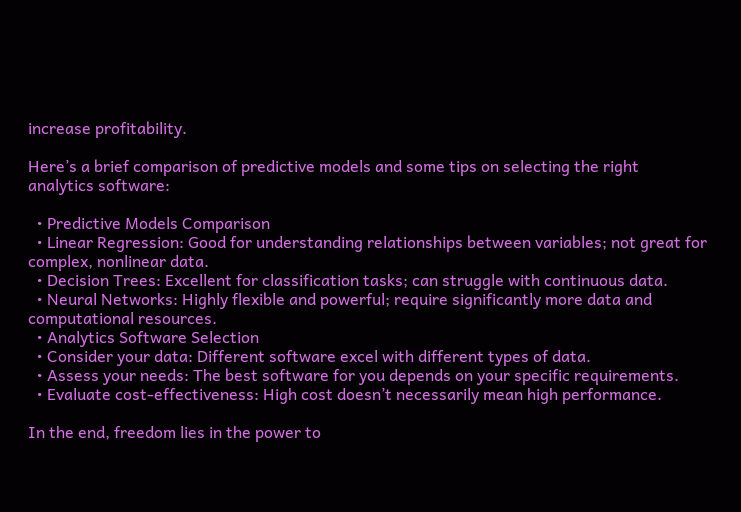increase profitability.

Here’s a brief comparison of predictive models and some tips on selecting the right analytics software:

  • Predictive Models Comparison
  • Linear Regression: Good for understanding relationships between variables; not great for complex, nonlinear data.
  • Decision Trees: Excellent for classification tasks; can struggle with continuous data.
  • Neural Networks: Highly flexible and powerful; require significantly more data and computational resources.
  • Analytics Software Selection
  • Consider your data: Different software excel with different types of data.
  • Assess your needs: The best software for you depends on your specific requirements.
  • Evaluate cost-effectiveness: High cost doesn’t necessarily mean high performance.

In the end, freedom lies in the power to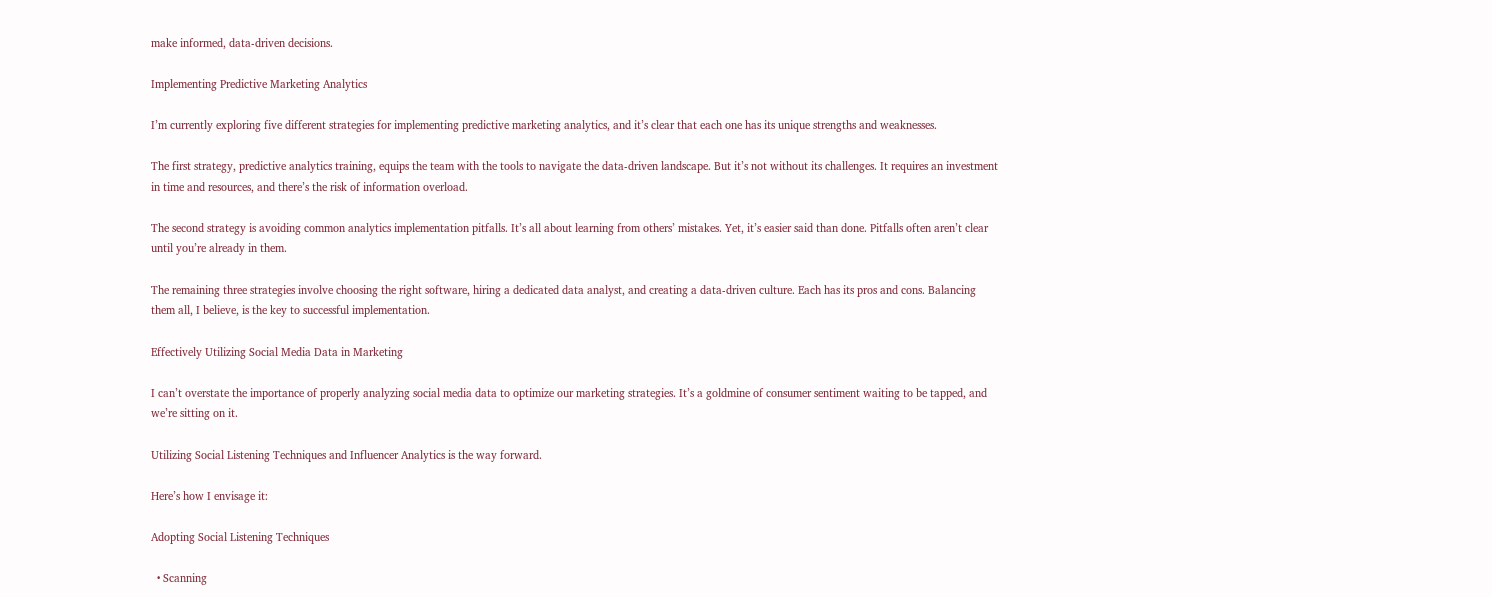make informed, data-driven decisions.

Implementing Predictive Marketing Analytics

I’m currently exploring five different strategies for implementing predictive marketing analytics, and it’s clear that each one has its unique strengths and weaknesses.

The first strategy, predictive analytics training, equips the team with the tools to navigate the data-driven landscape. But it’s not without its challenges. It requires an investment in time and resources, and there’s the risk of information overload.

The second strategy is avoiding common analytics implementation pitfalls. It’s all about learning from others’ mistakes. Yet, it’s easier said than done. Pitfalls often aren’t clear until you’re already in them.

The remaining three strategies involve choosing the right software, hiring a dedicated data analyst, and creating a data-driven culture. Each has its pros and cons. Balancing them all, I believe, is the key to successful implementation.

Effectively Utilizing Social Media Data in Marketing

I can’t overstate the importance of properly analyzing social media data to optimize our marketing strategies. It’s a goldmine of consumer sentiment waiting to be tapped, and we’re sitting on it.

Utilizing Social Listening Techniques and Influencer Analytics is the way forward.

Here’s how I envisage it:

Adopting Social Listening Techniques

  • Scanning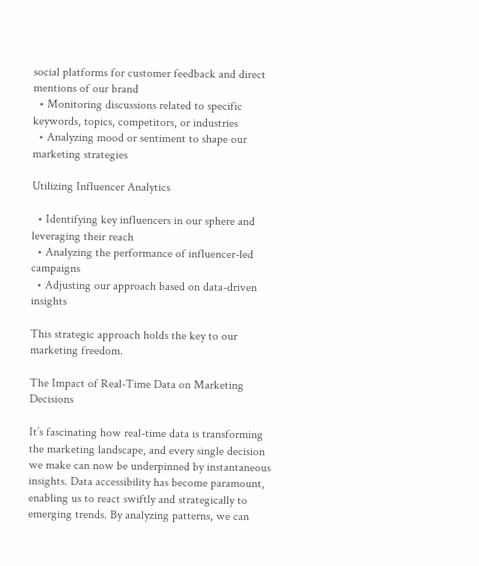social platforms for customer feedback and direct mentions of our brand
  • Monitoring discussions related to specific keywords, topics, competitors, or industries
  • Analyzing mood or sentiment to shape our marketing strategies

Utilizing Influencer Analytics

  • Identifying key influencers in our sphere and leveraging their reach
  • Analyzing the performance of influencer-led campaigns
  • Adjusting our approach based on data-driven insights

This strategic approach holds the key to our marketing freedom.

The Impact of Real-Time Data on Marketing Decisions

It’s fascinating how real-time data is transforming the marketing landscape, and every single decision we make can now be underpinned by instantaneous insights. Data accessibility has become paramount, enabling us to react swiftly and strategically to emerging trends. By analyzing patterns, we can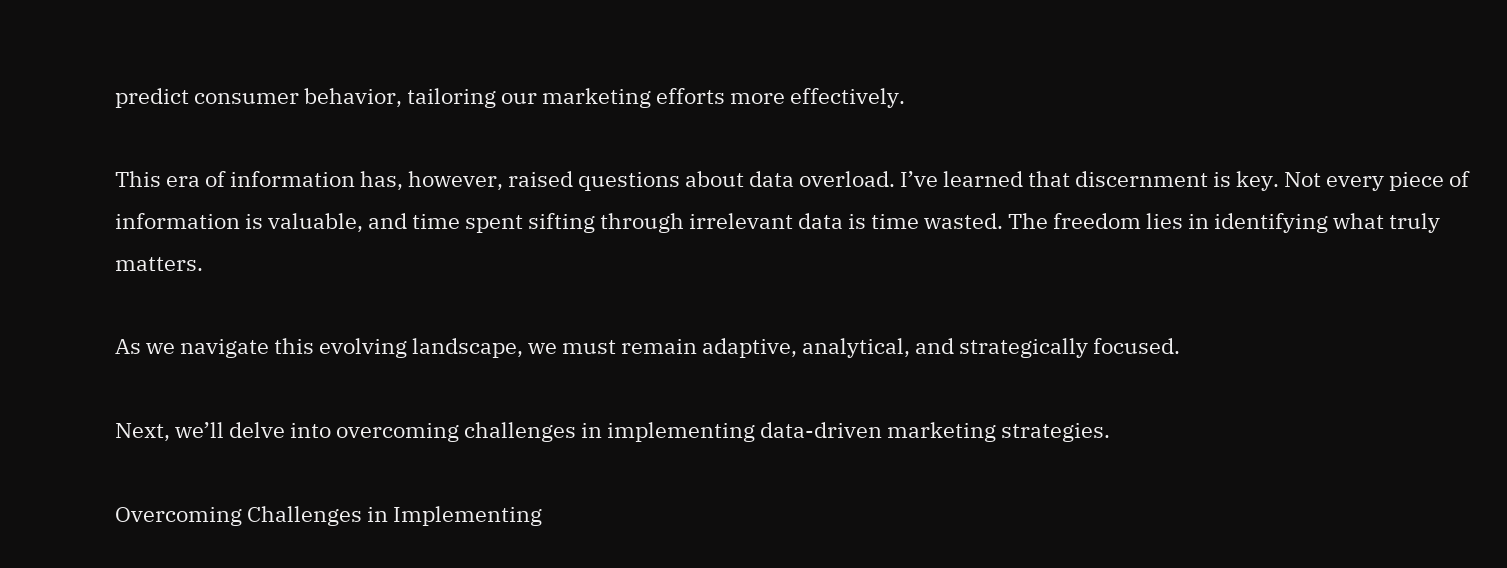predict consumer behavior, tailoring our marketing efforts more effectively.

This era of information has, however, raised questions about data overload. I’ve learned that discernment is key. Not every piece of information is valuable, and time spent sifting through irrelevant data is time wasted. The freedom lies in identifying what truly matters.

As we navigate this evolving landscape, we must remain adaptive, analytical, and strategically focused.

Next, we’ll delve into overcoming challenges in implementing data-driven marketing strategies.

Overcoming Challenges in Implementing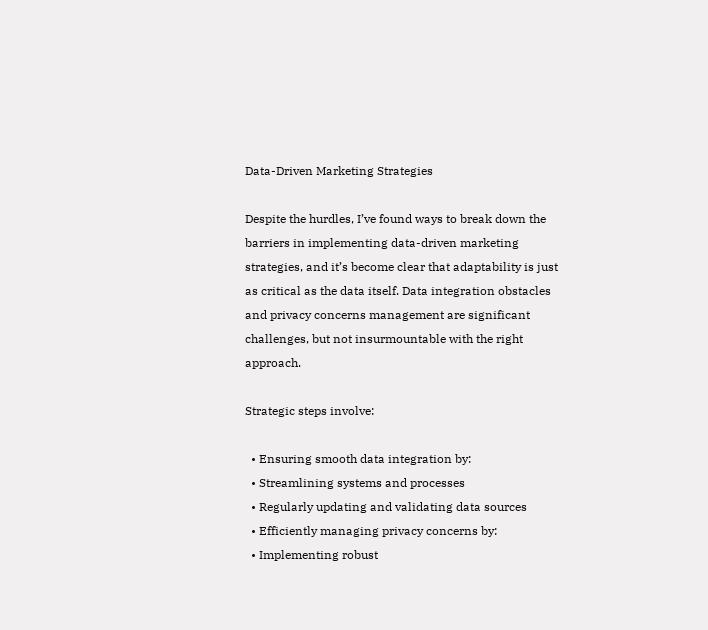Data-Driven Marketing Strategies

Despite the hurdles, I’ve found ways to break down the barriers in implementing data-driven marketing strategies, and it’s become clear that adaptability is just as critical as the data itself. Data integration obstacles and privacy concerns management are significant challenges, but not insurmountable with the right approach.

Strategic steps involve:

  • Ensuring smooth data integration by:
  • Streamlining systems and processes
  • Regularly updating and validating data sources
  • Efficiently managing privacy concerns by:
  • Implementing robust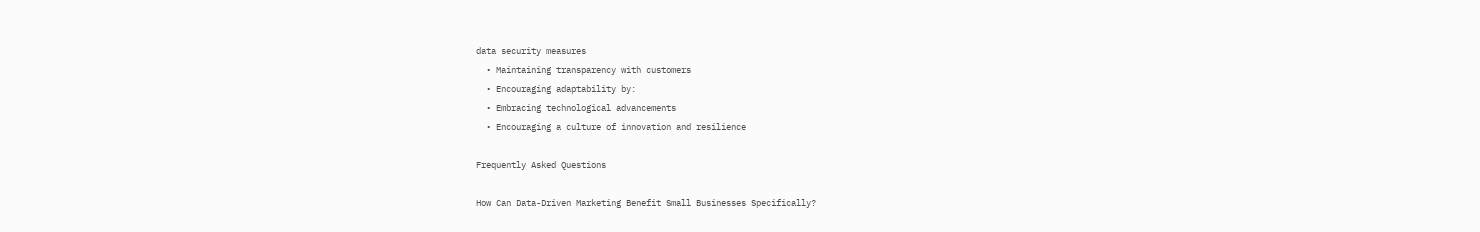data security measures
  • Maintaining transparency with customers
  • Encouraging adaptability by:
  • Embracing technological advancements
  • Encouraging a culture of innovation and resilience

Frequently Asked Questions

How Can Data-Driven Marketing Benefit Small Businesses Specifically?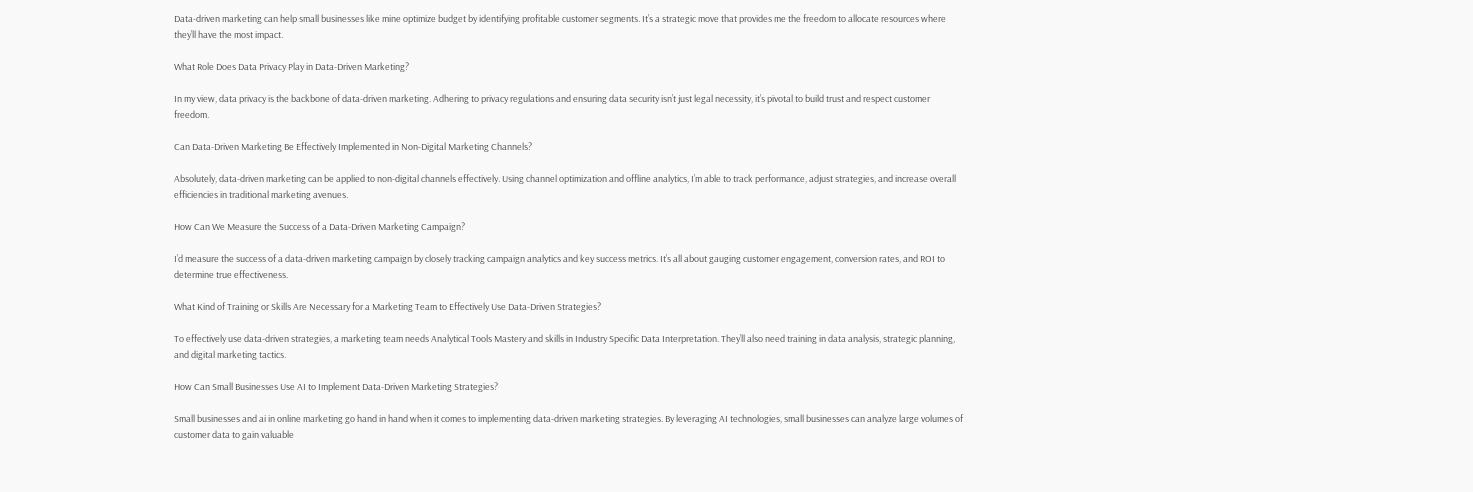Data-driven marketing can help small businesses like mine optimize budget by identifying profitable customer segments. It’s a strategic move that provides me the freedom to allocate resources where they’ll have the most impact.

What Role Does Data Privacy Play in Data-Driven Marketing?

In my view, data privacy is the backbone of data-driven marketing. Adhering to privacy regulations and ensuring data security isn’t just legal necessity, it’s pivotal to build trust and respect customer freedom.

Can Data-Driven Marketing Be Effectively Implemented in Non-Digital Marketing Channels?

Absolutely, data-driven marketing can be applied to non-digital channels effectively. Using channel optimization and offline analytics, I’m able to track performance, adjust strategies, and increase overall efficiencies in traditional marketing avenues.

How Can We Measure the Success of a Data-Driven Marketing Campaign?

I’d measure the success of a data-driven marketing campaign by closely tracking campaign analytics and key success metrics. It’s all about gauging customer engagement, conversion rates, and ROI to determine true effectiveness.

What Kind of Training or Skills Are Necessary for a Marketing Team to Effectively Use Data-Driven Strategies?

To effectively use data-driven strategies, a marketing team needs Analytical Tools Mastery and skills in Industry Specific Data Interpretation. They’ll also need training in data analysis, strategic planning, and digital marketing tactics.

How Can Small Businesses Use AI to Implement Data-Driven Marketing Strategies?

Small businesses and ai in online marketing go hand in hand when it comes to implementing data-driven marketing strategies. By leveraging AI technologies, small businesses can analyze large volumes of customer data to gain valuable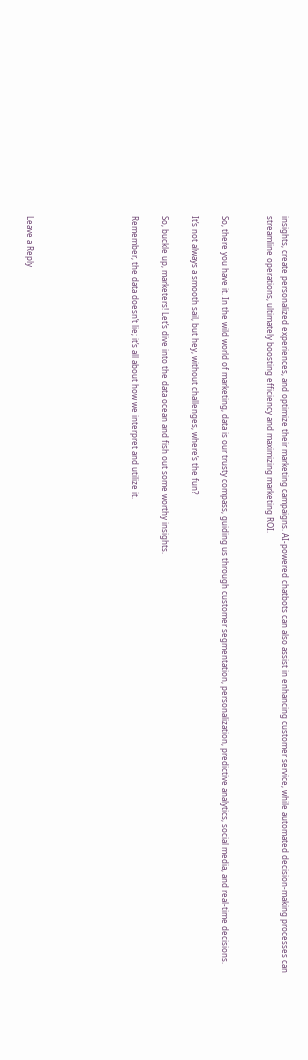insights, create personalized experiences, and optimize their marketing campaigns. AI-powered chatbots can also assist in enhancing customer service, while automated decision-making processes can streamline operations, ultimately boosting efficiency and maximizing marketing ROI.


So, there you have it. In the wild world of marketing, data is our trusty compass, guiding us through customer segmentation, personalization, predictive analytics, social media, and real-time decisions.

It’s not always a smooth sail, but hey, without challenges, where’s the fun?

So, buckle up, marketers! Let’s dive into the data ocean and fish out some worthy insights.

Remember, the data doesn’t lie; it’s all about how we interpret and utilize it.






Leave a Reply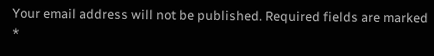Your email address will not be published. Required fields are marked *